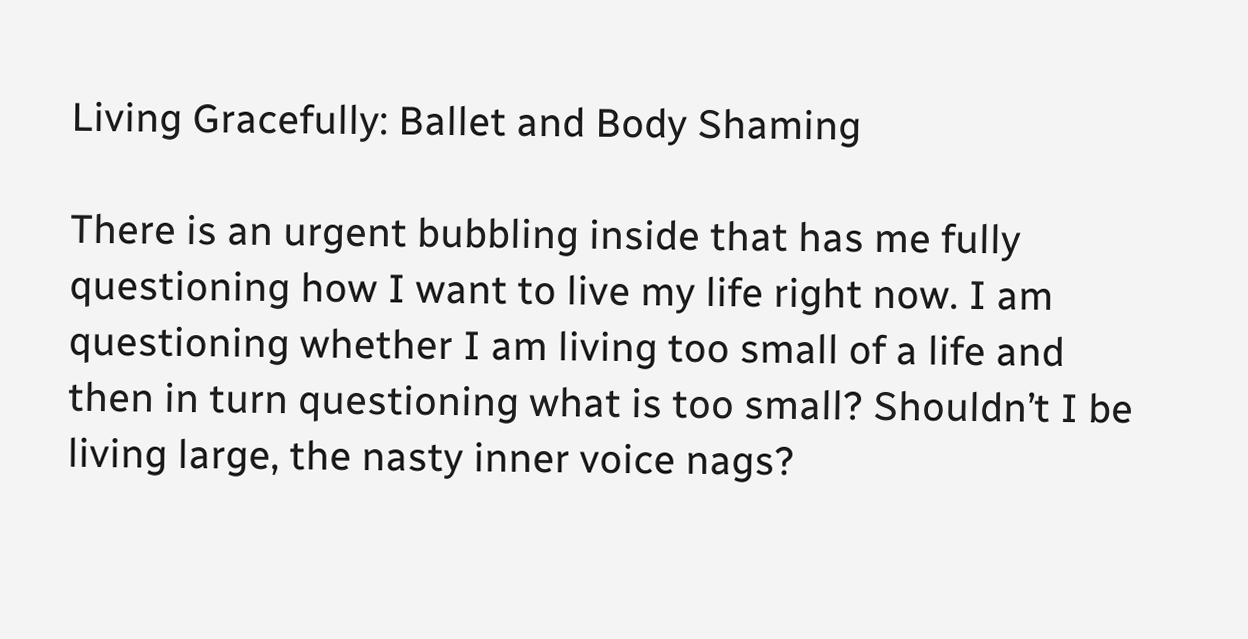Living Gracefully: Ballet and Body Shaming

There is an urgent bubbling inside that has me fully questioning how I want to live my life right now. I am questioning whether I am living too small of a life and then in turn questioning what is too small? Shouldn’t I be living large, the nasty inner voice nags?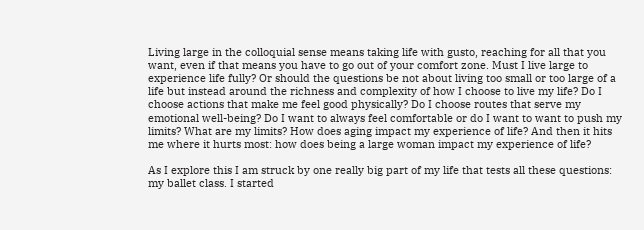Living large in the colloquial sense means taking life with gusto, reaching for all that you want, even if that means you have to go out of your comfort zone. Must I live large to experience life fully? Or should the questions be not about living too small or too large of a life but instead around the richness and complexity of how I choose to live my life? Do I choose actions that make me feel good physically? Do I choose routes that serve my emotional well-being? Do I want to always feel comfortable or do I want to want to push my limits? What are my limits? How does aging impact my experience of life? And then it hits me where it hurts most: how does being a large woman impact my experience of life?

As I explore this I am struck by one really big part of my life that tests all these questions: my ballet class. I started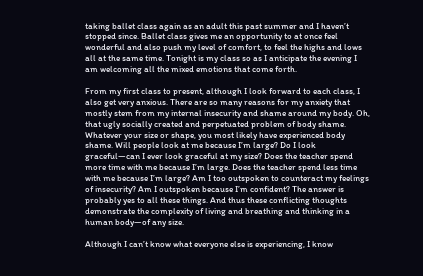taking ballet class again as an adult this past summer and I haven’t stopped since. Ballet class gives me an opportunity to at once feel wonderful and also push my level of comfort, to feel the highs and lows all at the same time. Tonight is my class so as I anticipate the evening I am welcoming all the mixed emotions that come forth.

From my first class to present, although I look forward to each class, I also get very anxious. There are so many reasons for my anxiety that mostly stem from my internal insecurity and shame around my body. Oh, that ugly socially created and perpetuated problem of body shame. Whatever your size or shape, you most likely have experienced body shame. Will people look at me because I’m large? Do I look graceful—can I ever look graceful at my size? Does the teacher spend more time with me because I’m large. Does the teacher spend less time with me because I’m large? Am I too outspoken to counteract my feelings of insecurity? Am I outspoken because I’m confident? The answer is probably yes to all these things. And thus these conflicting thoughts demonstrate the complexity of living and breathing and thinking in a human body—of any size.

Although I can’t know what everyone else is experiencing, I know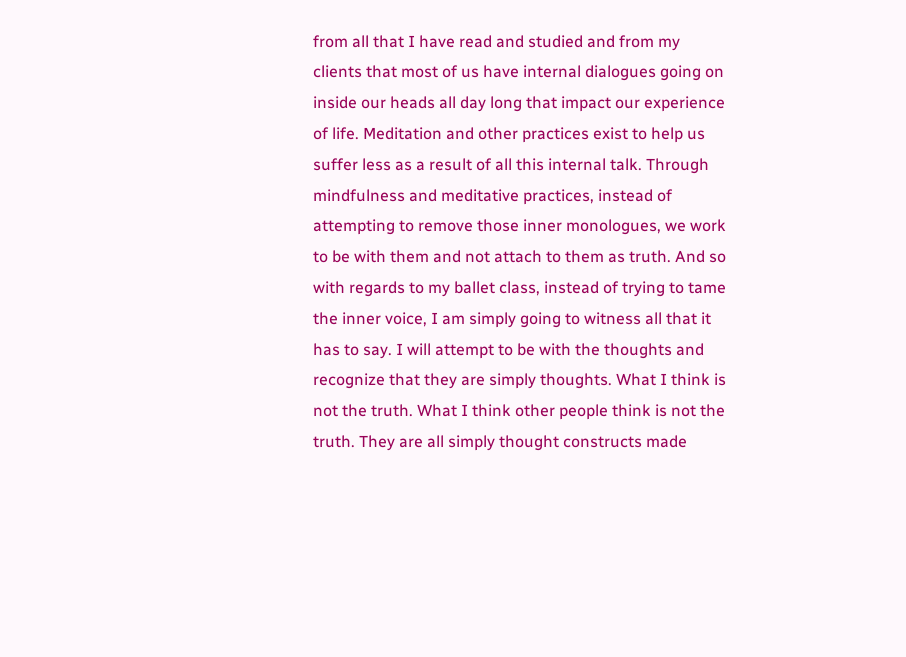from all that I have read and studied and from my clients that most of us have internal dialogues going on inside our heads all day long that impact our experience of life. Meditation and other practices exist to help us suffer less as a result of all this internal talk. Through mindfulness and meditative practices, instead of attempting to remove those inner monologues, we work to be with them and not attach to them as truth. And so with regards to my ballet class, instead of trying to tame the inner voice, I am simply going to witness all that it has to say. I will attempt to be with the thoughts and recognize that they are simply thoughts. What I think is not the truth. What I think other people think is not the truth. They are all simply thought constructs made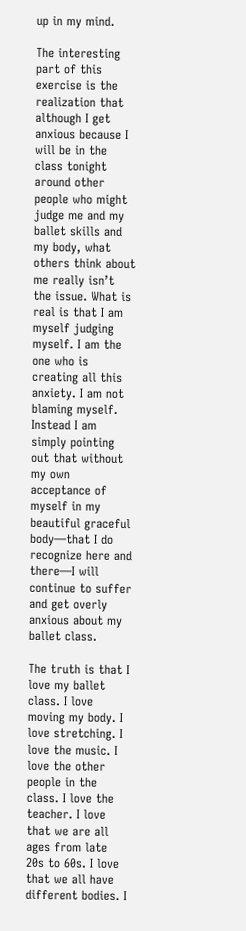up in my mind.

The interesting part of this exercise is the realization that although I get anxious because I will be in the class tonight around other people who might judge me and my ballet skills and my body, what others think about me really isn’t the issue. What is real is that I am myself judging myself. I am the one who is creating all this anxiety. I am not blaming myself. Instead I am simply pointing out that without my own acceptance of myself in my beautiful graceful body—that I do recognize here and there—I will continue to suffer and get overly anxious about my ballet class.

The truth is that I love my ballet class. I love moving my body. I love stretching. I love the music. I love the other people in the class. I love the teacher. I love that we are all ages from late 20s to 60s. I love that we all have different bodies. I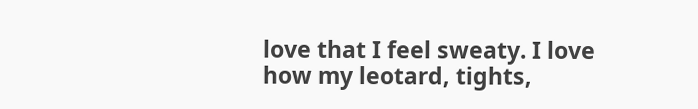love that I feel sweaty. I love how my leotard, tights,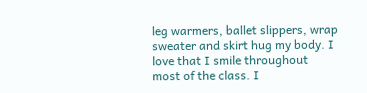leg warmers, ballet slippers, wrap sweater and skirt hug my body. I love that I smile throughout most of the class. I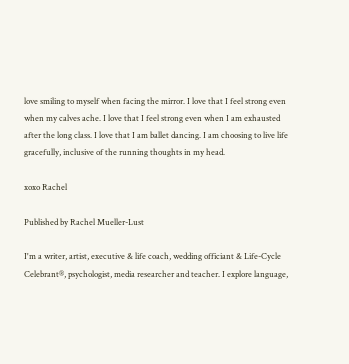love smiling to myself when facing the mirror. I love that I feel strong even when my calves ache. I love that I feel strong even when I am exhausted after the long class. I love that I am ballet dancing. I am choosing to live life gracefully, inclusive of the running thoughts in my head.

xoxo Rachel

Published by Rachel Mueller-Lust

I'm a writer, artist, executive & life coach, wedding officiant & Life-Cycle Celebrant®, psychologist, media researcher and teacher. I explore language,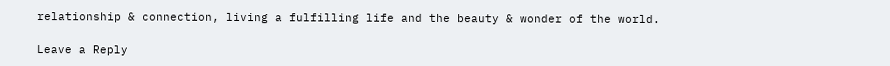relationship & connection, living a fulfilling life and the beauty & wonder of the world.

Leave a Reply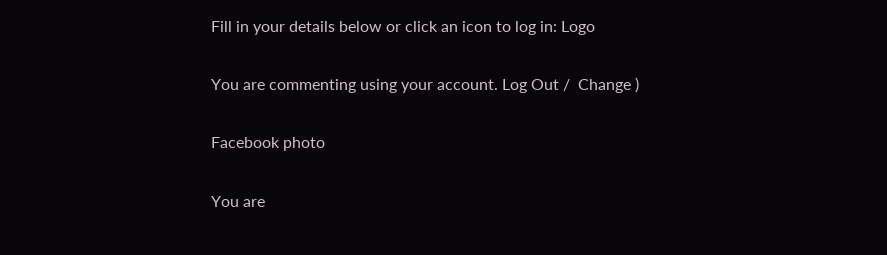Fill in your details below or click an icon to log in: Logo

You are commenting using your account. Log Out /  Change )

Facebook photo

You are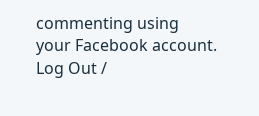commenting using your Facebook account. Log Out /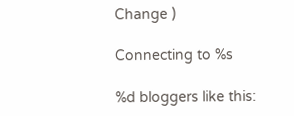Change )

Connecting to %s

%d bloggers like this: